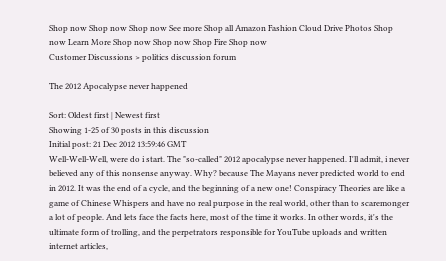Shop now Shop now Shop now See more Shop all Amazon Fashion Cloud Drive Photos Shop now Learn More Shop now Shop now Shop Fire Shop now
Customer Discussions > politics discussion forum

The 2012 Apocalypse never happened

Sort: Oldest first | Newest first
Showing 1-25 of 30 posts in this discussion
Initial post: 21 Dec 2012 13:59:46 GMT
Well-Well-Well, were do i start. The "so-called" 2012 apocalypse never happened. I'll admit, i never believed any of this nonsense anyway. Why? because The Mayans never predicted world to end in 2012. It was the end of a cycle, and the beginning of a new one! Conspiracy Theories are like a game of Chinese Whispers and have no real purpose in the real world, other than to scaremonger a lot of people. And lets face the facts here, most of the time it works. In other words, it's the ultimate form of trolling, and the perpetrators responsible for YouTube uploads and written internet articles,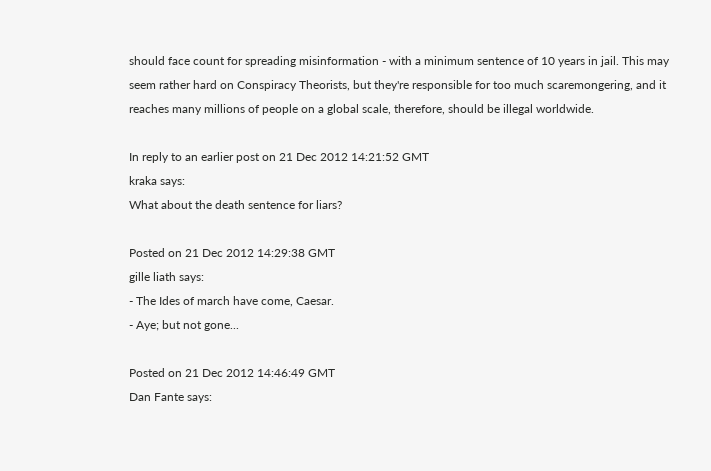should face count for spreading misinformation - with a minimum sentence of 10 years in jail. This may seem rather hard on Conspiracy Theorists, but they're responsible for too much scaremongering, and it reaches many millions of people on a global scale, therefore, should be illegal worldwide.

In reply to an earlier post on 21 Dec 2012 14:21:52 GMT
kraka says:
What about the death sentence for liars?

Posted on 21 Dec 2012 14:29:38 GMT
gille liath says:
- The Ides of march have come, Caesar.
- Aye; but not gone...

Posted on 21 Dec 2012 14:46:49 GMT
Dan Fante says: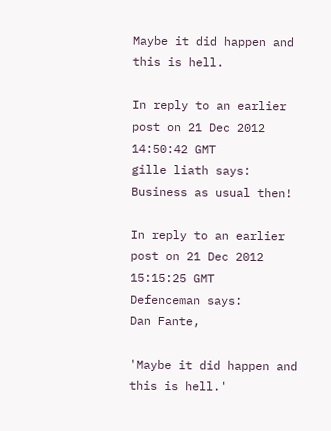Maybe it did happen and this is hell.

In reply to an earlier post on 21 Dec 2012 14:50:42 GMT
gille liath says:
Business as usual then!

In reply to an earlier post on 21 Dec 2012 15:15:25 GMT
Defenceman says:
Dan Fante,

'Maybe it did happen and this is hell.'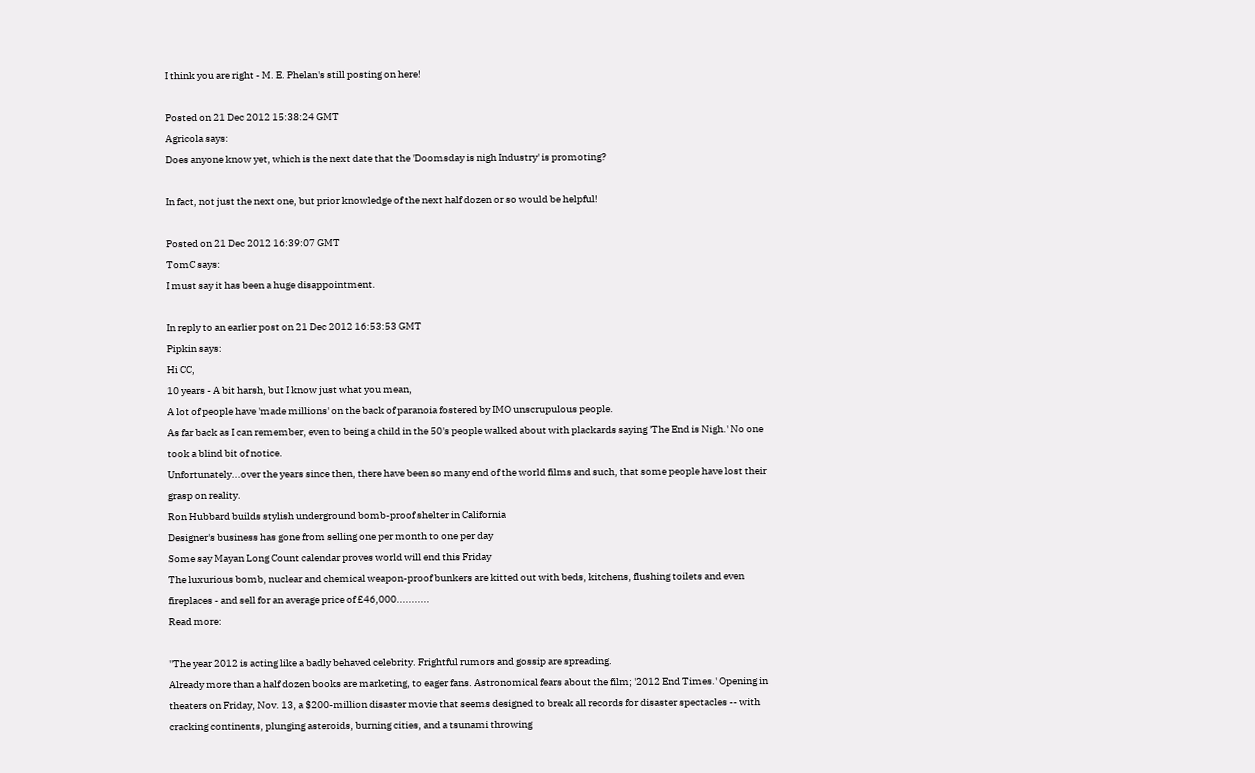I think you are right - M. E. Phelan's still posting on here!

Posted on 21 Dec 2012 15:38:24 GMT
Agricola says:
Does anyone know yet, which is the next date that the 'Doomsday is nigh Industry' is promoting?

In fact, not just the next one, but prior knowledge of the next half dozen or so would be helpful!

Posted on 21 Dec 2012 16:39:07 GMT
TomC says:
I must say it has been a huge disappointment.

In reply to an earlier post on 21 Dec 2012 16:53:53 GMT
Pipkin says:
Hi CC,
10 years - A bit harsh, but I know just what you mean,
A lot of people have 'made millions' on the back of paranoia fostered by IMO unscrupulous people.
As far back as I can remember, even to being a child in the 50's people walked about with plackards saying 'The End is Nigh.' No one took a blind bit of notice.
Unfortunately...over the years since then, there have been so many end of the world films and such, that some people have lost their grasp on reality.
Ron Hubbard builds stylish underground bomb-proof shelter in California
Designer's business has gone from selling one per month to one per day
Some say Mayan Long Count calendar proves world will end this Friday
The luxurious bomb, nuclear and chemical weapon-proof bunkers are kitted out with beds, kitchens, flushing toilets and even fireplaces - and sell for an average price of £46,000...........
Read more:

''The year 2012 is acting like a badly behaved celebrity. Frightful rumors and gossip are spreading.
Already more than a half dozen books are marketing, to eager fans. Astronomical fears about the film; '2012 End Times.' Opening in theaters on Friday, Nov. 13, a $200-million disaster movie that seems designed to break all records for disaster spectacles -- with cracking continents, plunging asteroids, burning cities, and a tsunami throwing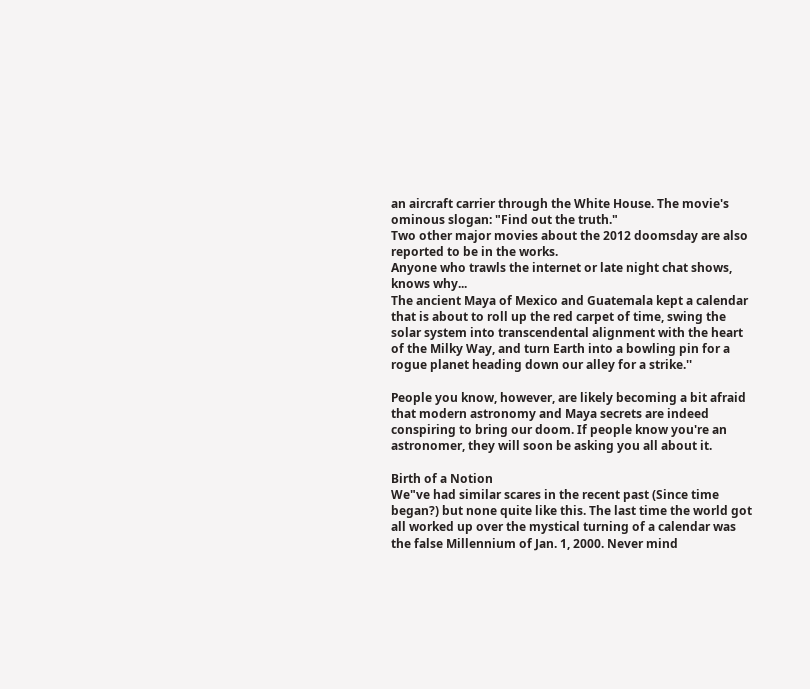an aircraft carrier through the White House. The movie's ominous slogan: "Find out the truth."
Two other major movies about the 2012 doomsday are also reported to be in the works.
Anyone who trawls the internet or late night chat shows, knows why...
The ancient Maya of Mexico and Guatemala kept a calendar that is about to roll up the red carpet of time, swing the solar system into transcendental alignment with the heart of the Milky Way, and turn Earth into a bowling pin for a rogue planet heading down our alley for a strike.''

People you know, however, are likely becoming a bit afraid that modern astronomy and Maya secrets are indeed conspiring to bring our doom. If people know you're an astronomer, they will soon be asking you all about it.

Birth of a Notion
We"ve had similar scares in the recent past (Since time began?) but none quite like this. The last time the world got all worked up over the mystical turning of a calendar was the false Millennium of Jan. 1, 2000. Never mind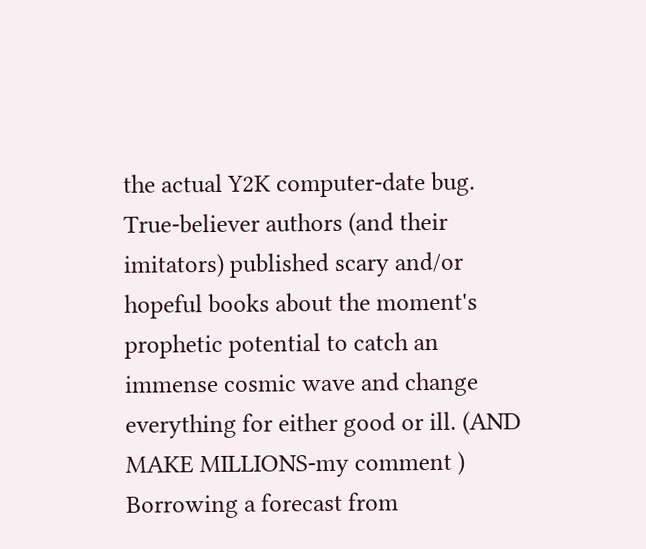the actual Y2K computer-date bug. True-believer authors (and their imitators) published scary and/or hopeful books about the moment's prophetic potential to catch an immense cosmic wave and change everything for either good or ill. (AND MAKE MILLIONS-my comment )
Borrowing a forecast from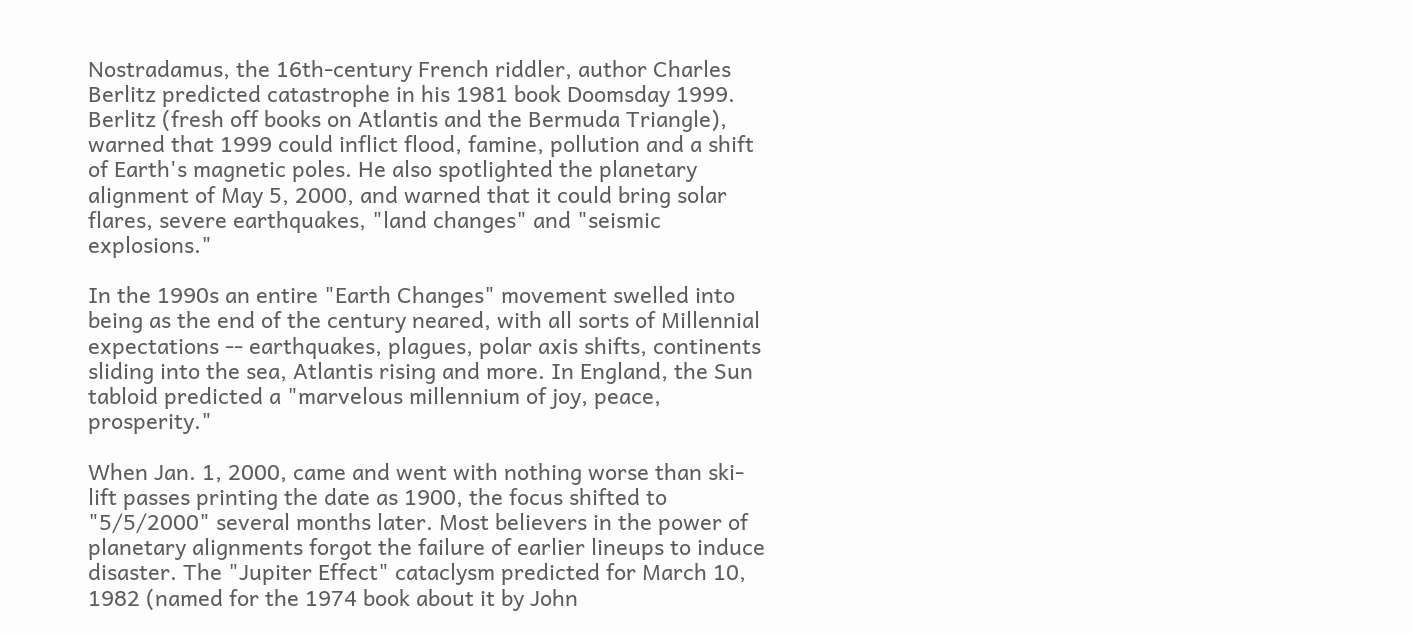Nostradamus, the 16th-century French riddler, author Charles Berlitz predicted catastrophe in his 1981 book Doomsday 1999. Berlitz (fresh off books on Atlantis and the Bermuda Triangle), warned that 1999 could inflict flood, famine, pollution and a shift of Earth's magnetic poles. He also spotlighted the planetary alignment of May 5, 2000, and warned that it could bring solar flares, severe earthquakes, "land changes" and "seismic explosions."

In the 1990s an entire "Earth Changes" movement swelled into being as the end of the century neared, with all sorts of Millennial expectations -- earthquakes, plagues, polar axis shifts, continents sliding into the sea, Atlantis rising and more. In England, the Sun tabloid predicted a "marvelous millennium of joy, peace, prosperity."

When Jan. 1, 2000, came and went with nothing worse than ski-lift passes printing the date as 1900, the focus shifted to "5/5/2000" several months later. Most believers in the power of planetary alignments forgot the failure of earlier lineups to induce disaster. The "Jupiter Effect" cataclysm predicted for March 10, 1982 (named for the 1974 book about it by John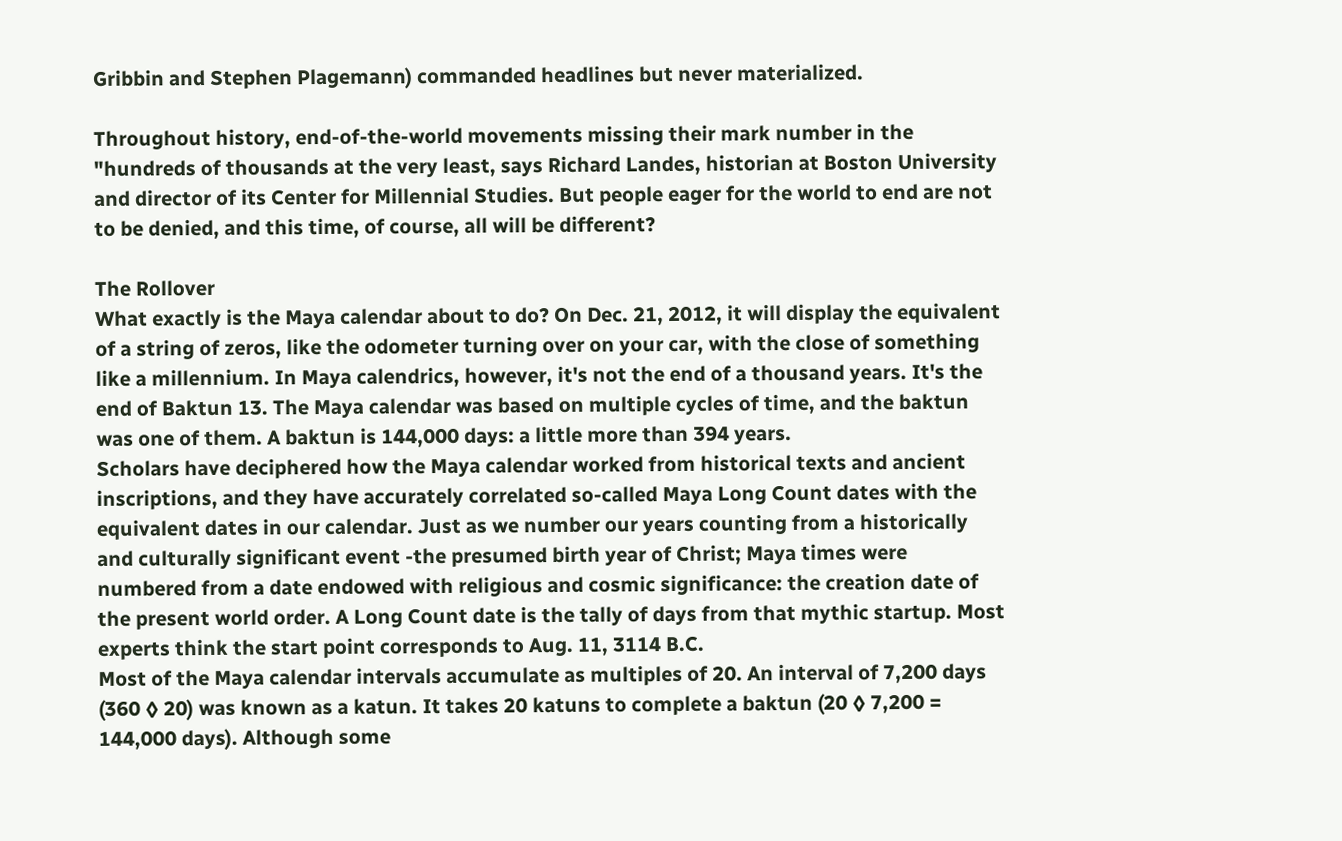Gribbin and Stephen Plagemann) commanded headlines but never materialized.

Throughout history, end-of-the-world movements missing their mark number in the "hundreds of thousands at the very least, says Richard Landes, historian at Boston University and director of its Center for Millennial Studies. But people eager for the world to end are not to be denied, and this time, of course, all will be different?

The Rollover
What exactly is the Maya calendar about to do? On Dec. 21, 2012, it will display the equivalent of a string of zeros, like the odometer turning over on your car, with the close of something like a millennium. In Maya calendrics, however, it's not the end of a thousand years. It's the end of Baktun 13. The Maya calendar was based on multiple cycles of time, and the baktun was one of them. A baktun is 144,000 days: a little more than 394 years.
Scholars have deciphered how the Maya calendar worked from historical texts and ancient inscriptions, and they have accurately correlated so-called Maya Long Count dates with the equivalent dates in our calendar. Just as we number our years counting from a historically and culturally significant event -the presumed birth year of Christ; Maya times were numbered from a date endowed with religious and cosmic significance: the creation date of the present world order. A Long Count date is the tally of days from that mythic startup. Most experts think the start point corresponds to Aug. 11, 3114 B.C.
Most of the Maya calendar intervals accumulate as multiples of 20. An interval of 7,200 days (360 ◊ 20) was known as a katun. It takes 20 katuns to complete a baktun (20 ◊ 7,200 = 144,000 days). Although some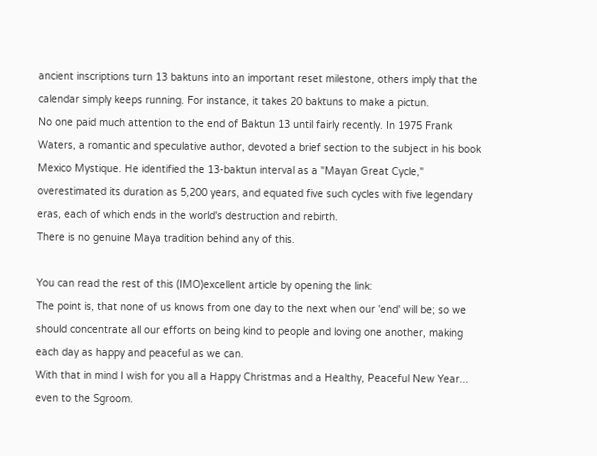ancient inscriptions turn 13 baktuns into an important reset milestone, others imply that the calendar simply keeps running. For instance, it takes 20 baktuns to make a pictun.
No one paid much attention to the end of Baktun 13 until fairly recently. In 1975 Frank Waters, a romantic and speculative author, devoted a brief section to the subject in his book Mexico Mystique. He identified the 13-baktun interval as a "Mayan Great Cycle," overestimated its duration as 5,200 years, and equated five such cycles with five legendary eras, each of which ends in the world's destruction and rebirth.
There is no genuine Maya tradition behind any of this.

You can read the rest of this (IMO)excellent article by opening the link:
The point is, that none of us knows from one day to the next when our 'end' will be; so we should concentrate all our efforts on being kind to people and loving one another, making each day as happy and peaceful as we can.
With that in mind I wish for you all a Happy Christmas and a Healthy, Peaceful New Year... even to the Sgroom.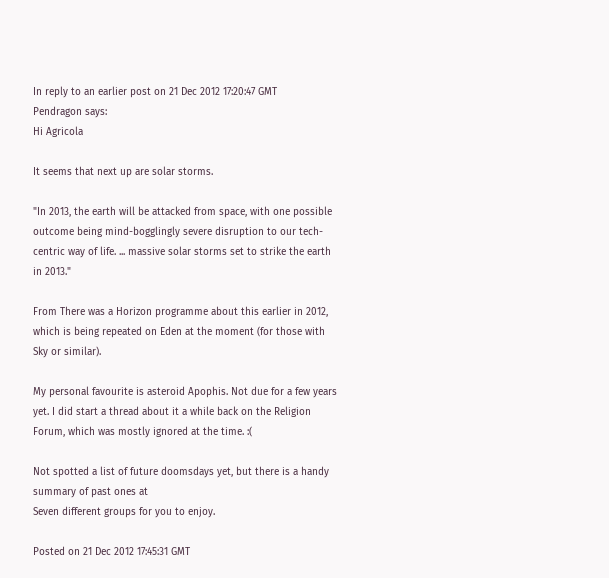In reply to an earlier post on 21 Dec 2012 17:20:47 GMT
Pendragon says:
Hi Agricola

It seems that next up are solar storms.

"In 2013, the earth will be attacked from space, with one possible outcome being mind-bogglingly severe disruption to our tech-centric way of life. ... massive solar storms set to strike the earth in 2013."

From There was a Horizon programme about this earlier in 2012, which is being repeated on Eden at the moment (for those with Sky or similar).

My personal favourite is asteroid Apophis. Not due for a few years yet. I did start a thread about it a while back on the Religion Forum, which was mostly ignored at the time. :(

Not spotted a list of future doomsdays yet, but there is a handy summary of past ones at
Seven different groups for you to enjoy.

Posted on 21 Dec 2012 17:45:31 GMT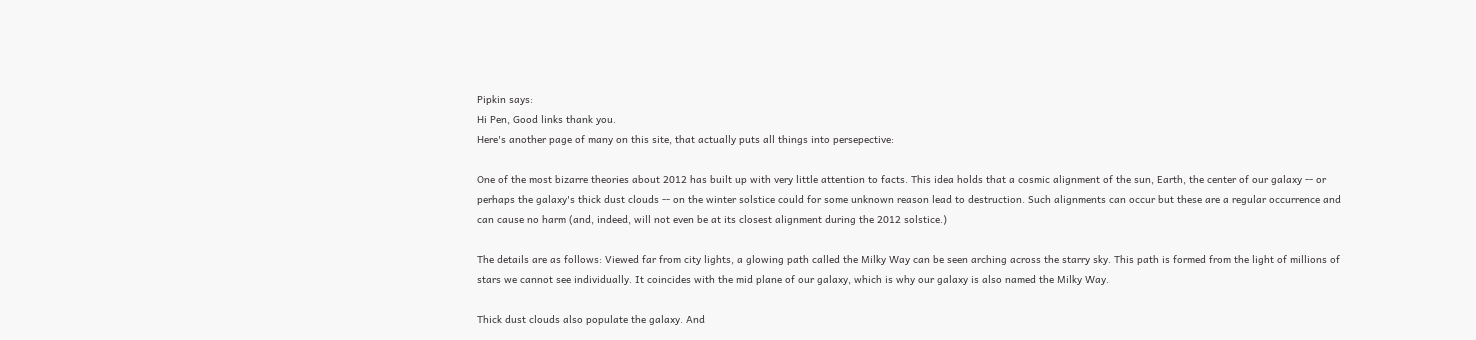Pipkin says:
Hi Pen, Good links thank you.
Here's another page of many on this site, that actually puts all things into persepective:

One of the most bizarre theories about 2012 has built up with very little attention to facts. This idea holds that a cosmic alignment of the sun, Earth, the center of our galaxy -- or perhaps the galaxy's thick dust clouds -- on the winter solstice could for some unknown reason lead to destruction. Such alignments can occur but these are a regular occurrence and can cause no harm (and, indeed, will not even be at its closest alignment during the 2012 solstice.)

The details are as follows: Viewed far from city lights, a glowing path called the Milky Way can be seen arching across the starry sky. This path is formed from the light of millions of stars we cannot see individually. It coincides with the mid plane of our galaxy, which is why our galaxy is also named the Milky Way.

Thick dust clouds also populate the galaxy. And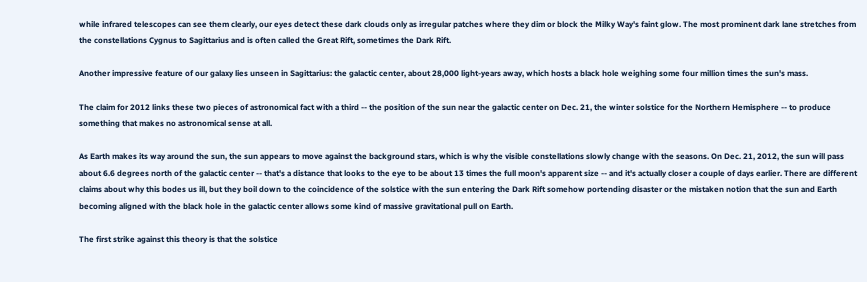while infrared telescopes can see them clearly, our eyes detect these dark clouds only as irregular patches where they dim or block the Milky Way's faint glow. The most prominent dark lane stretches from the constellations Cygnus to Sagittarius and is often called the Great Rift, sometimes the Dark Rift.

Another impressive feature of our galaxy lies unseen in Sagittarius: the galactic center, about 28,000 light-years away, which hosts a black hole weighing some four million times the sun's mass.

The claim for 2012 links these two pieces of astronomical fact with a third -- the position of the sun near the galactic center on Dec. 21, the winter solstice for the Northern Hemisphere -- to produce something that makes no astronomical sense at all.

As Earth makes its way around the sun, the sun appears to move against the background stars, which is why the visible constellations slowly change with the seasons. On Dec. 21, 2012, the sun will pass about 6.6 degrees north of the galactic center -- that's a distance that looks to the eye to be about 13 times the full moon's apparent size -- and it's actually closer a couple of days earlier. There are different claims about why this bodes us ill, but they boil down to the coincidence of the solstice with the sun entering the Dark Rift somehow portending disaster or the mistaken notion that the sun and Earth becoming aligned with the black hole in the galactic center allows some kind of massive gravitational pull on Earth.

The first strike against this theory is that the solstice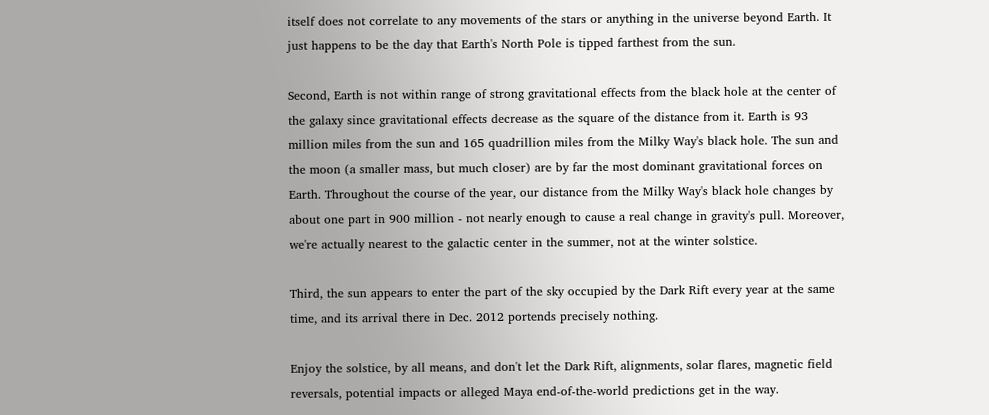itself does not correlate to any movements of the stars or anything in the universe beyond Earth. It just happens to be the day that Earth's North Pole is tipped farthest from the sun.

Second, Earth is not within range of strong gravitational effects from the black hole at the center of the galaxy since gravitational effects decrease as the square of the distance from it. Earth is 93 million miles from the sun and 165 quadrillion miles from the Milky Way's black hole. The sun and the moon (a smaller mass, but much closer) are by far the most dominant gravitational forces on Earth. Throughout the course of the year, our distance from the Milky Way's black hole changes by about one part in 900 million - not nearly enough to cause a real change in gravity's pull. Moreover, we're actually nearest to the galactic center in the summer, not at the winter solstice.

Third, the sun appears to enter the part of the sky occupied by the Dark Rift every year at the same time, and its arrival there in Dec. 2012 portends precisely nothing.

Enjoy the solstice, by all means, and don't let the Dark Rift, alignments, solar flares, magnetic field reversals, potential impacts or alleged Maya end-of-the-world predictions get in the way.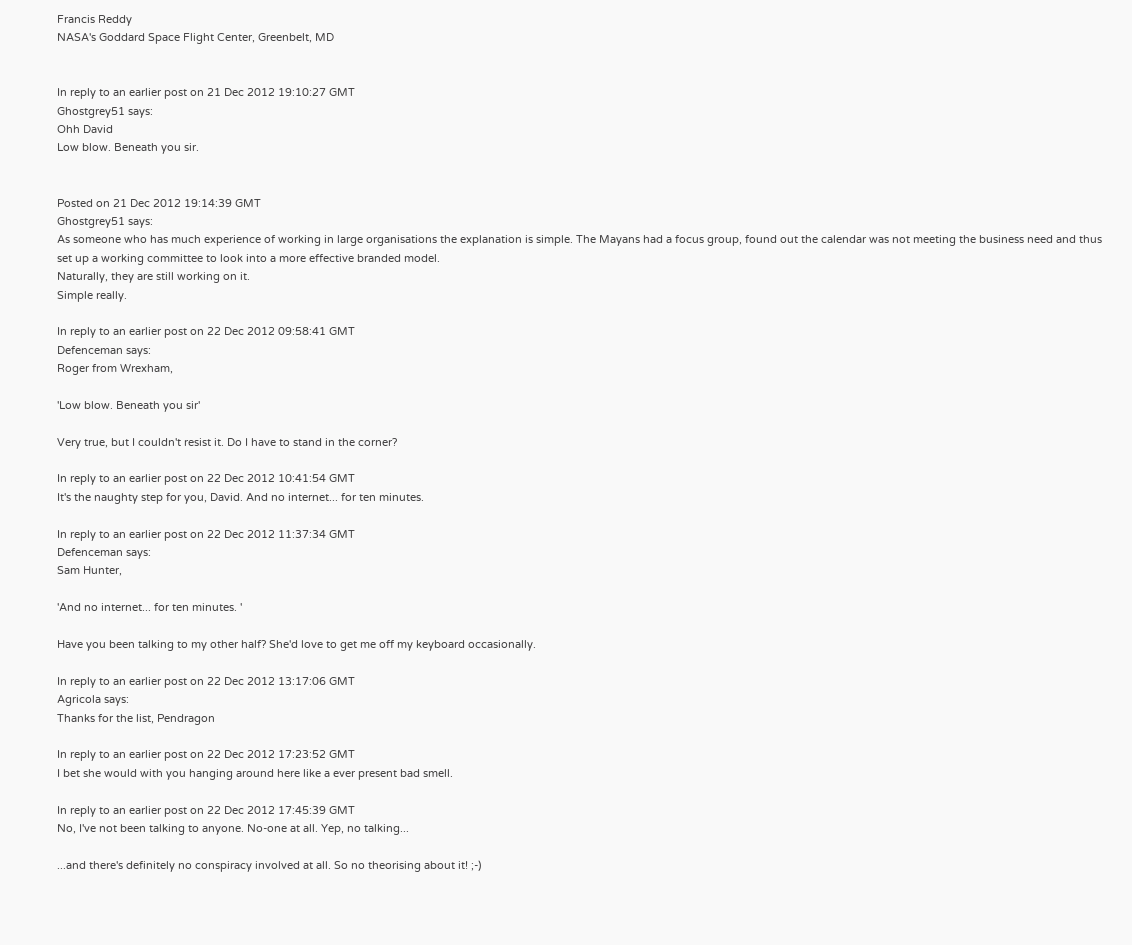Francis Reddy
NASA's Goddard Space Flight Center, Greenbelt, MD


In reply to an earlier post on 21 Dec 2012 19:10:27 GMT
Ghostgrey51 says:
Ohh David
Low blow. Beneath you sir.


Posted on 21 Dec 2012 19:14:39 GMT
Ghostgrey51 says:
As someone who has much experience of working in large organisations the explanation is simple. The Mayans had a focus group, found out the calendar was not meeting the business need and thus set up a working committee to look into a more effective branded model.
Naturally, they are still working on it.
Simple really.

In reply to an earlier post on 22 Dec 2012 09:58:41 GMT
Defenceman says:
Roger from Wrexham,

'Low blow. Beneath you sir'

Very true, but I couldn't resist it. Do I have to stand in the corner?

In reply to an earlier post on 22 Dec 2012 10:41:54 GMT
It's the naughty step for you, David. And no internet... for ten minutes.

In reply to an earlier post on 22 Dec 2012 11:37:34 GMT
Defenceman says:
Sam Hunter,

'And no internet... for ten minutes. '

Have you been talking to my other half? She'd love to get me off my keyboard occasionally.

In reply to an earlier post on 22 Dec 2012 13:17:06 GMT
Agricola says:
Thanks for the list, Pendragon

In reply to an earlier post on 22 Dec 2012 17:23:52 GMT
I bet she would with you hanging around here like a ever present bad smell.

In reply to an earlier post on 22 Dec 2012 17:45:39 GMT
No, I've not been talking to anyone. No-one at all. Yep, no talking...

...and there's definitely no conspiracy involved at all. So no theorising about it! ;-)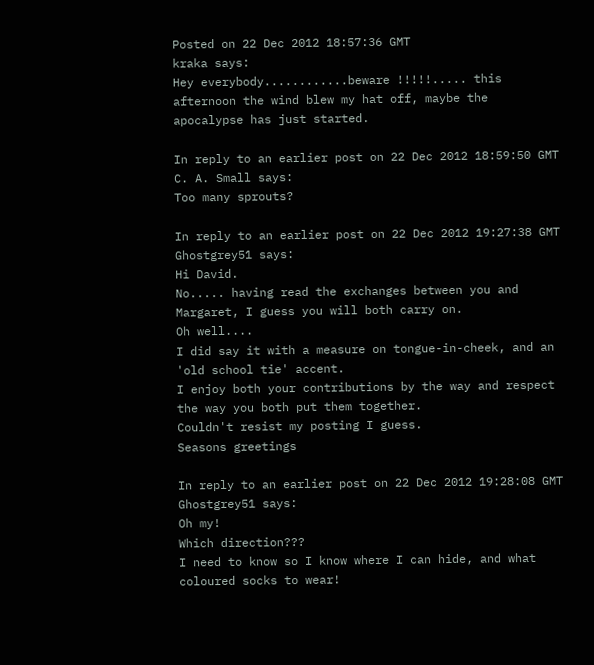Posted on 22 Dec 2012 18:57:36 GMT
kraka says:
Hey everybody............beware !!!!!..... this afternoon the wind blew my hat off, maybe the apocalypse has just started.

In reply to an earlier post on 22 Dec 2012 18:59:50 GMT
C. A. Small says:
Too many sprouts?

In reply to an earlier post on 22 Dec 2012 19:27:38 GMT
Ghostgrey51 says:
Hi David.
No..... having read the exchanges between you and Margaret, I guess you will both carry on.
Oh well....
I did say it with a measure on tongue-in-cheek, and an 'old school tie' accent.
I enjoy both your contributions by the way and respect the way you both put them together.
Couldn't resist my posting I guess.
Seasons greetings

In reply to an earlier post on 22 Dec 2012 19:28:08 GMT
Ghostgrey51 says:
Oh my!
Which direction???
I need to know so I know where I can hide, and what coloured socks to wear!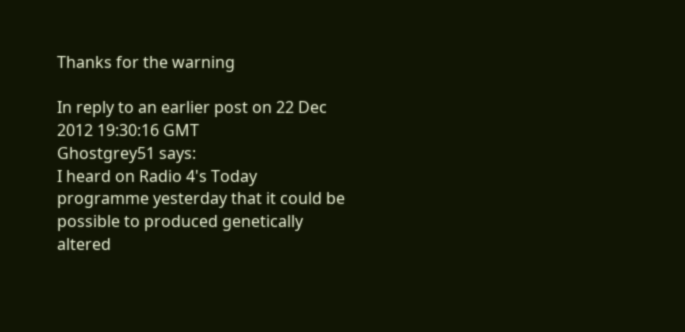Thanks for the warning

In reply to an earlier post on 22 Dec 2012 19:30:16 GMT
Ghostgrey51 says:
I heard on Radio 4's Today programme yesterday that it could be possible to produced genetically altered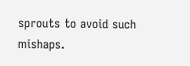sprouts to avoid such mishaps.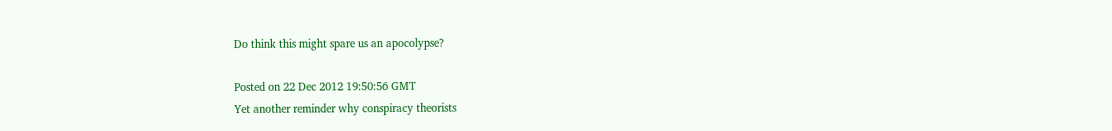Do think this might spare us an apocolypse?

Posted on 22 Dec 2012 19:50:56 GMT
Yet another reminder why conspiracy theorists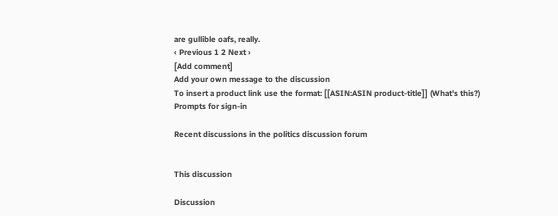are gullible oafs, really.
‹ Previous 1 2 Next ›
[Add comment]
Add your own message to the discussion
To insert a product link use the format: [[ASIN:ASIN product-title]] (What's this?)
Prompts for sign-in

Recent discussions in the politics discussion forum


This discussion

Discussion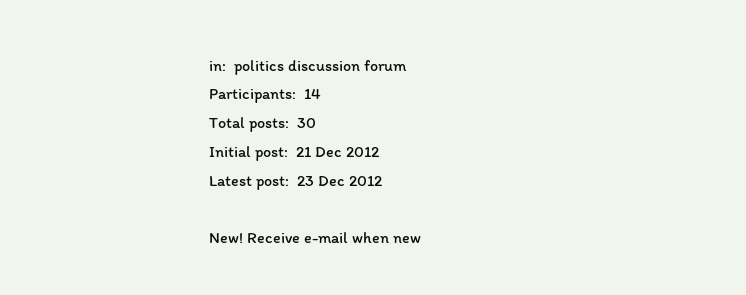in:  politics discussion forum
Participants:  14
Total posts:  30
Initial post:  21 Dec 2012
Latest post:  23 Dec 2012

New! Receive e-mail when new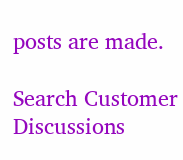posts are made.

Search Customer Discussions